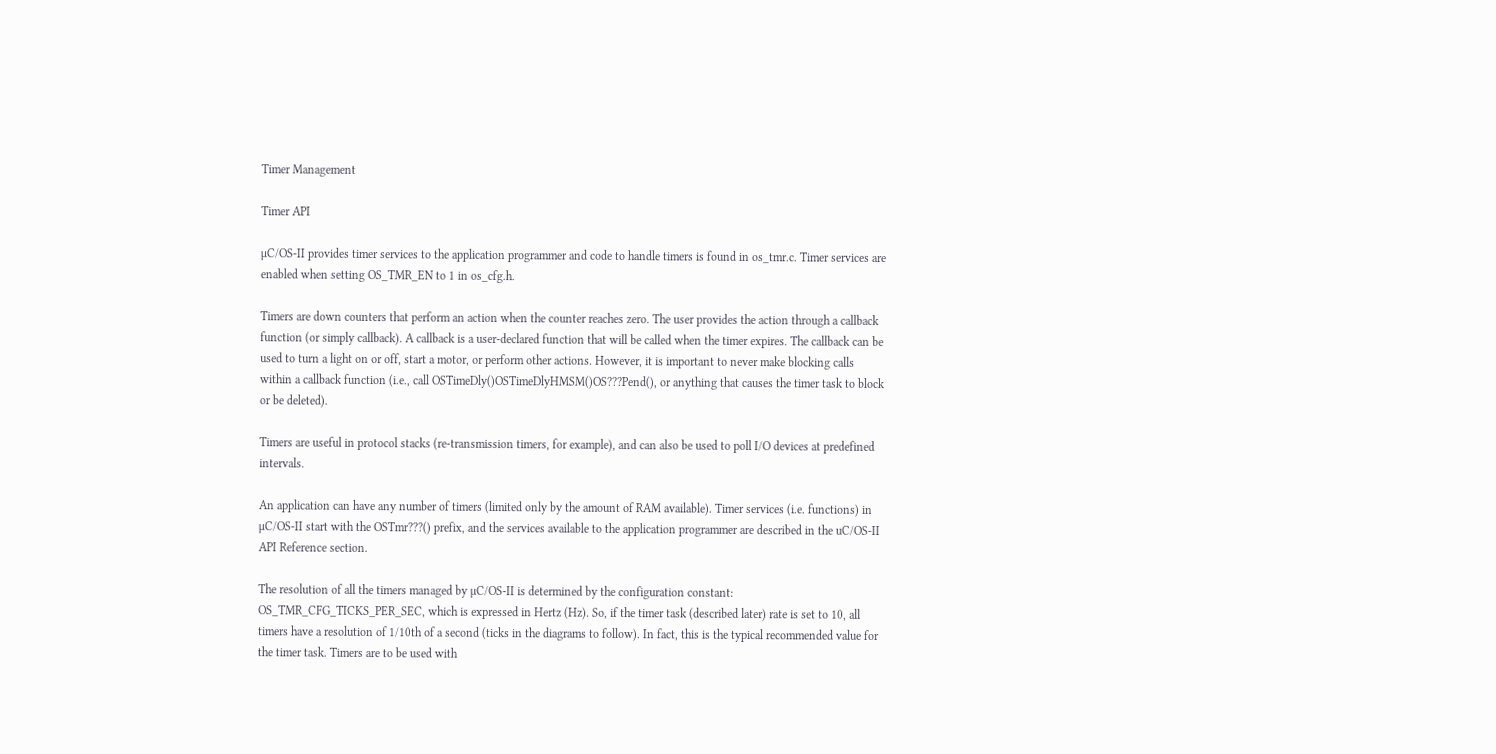Timer Management

Timer API

µC/OS-II provides timer services to the application programmer and code to handle timers is found in os_tmr.c. Timer services are enabled when setting OS_TMR_EN to 1 in os_cfg.h.

Timers are down counters that perform an action when the counter reaches zero. The user provides the action through a callback function (or simply callback). A callback is a user-declared function that will be called when the timer expires. The callback can be used to turn a light on or off, start a motor, or perform other actions. However, it is important to never make blocking calls within a callback function (i.e., call OSTimeDly()OSTimeDlyHMSM()OS???Pend(), or anything that causes the timer task to block or be deleted).

Timers are useful in protocol stacks (re-transmission timers, for example), and can also be used to poll I/O devices at predefined intervals.

An application can have any number of timers (limited only by the amount of RAM available). Timer services (i.e. functions) in µC/OS-II start with the OSTmr???() prefix, and the services available to the application programmer are described in the uC/OS-II API Reference section.

The resolution of all the timers managed by µC/OS-II is determined by the configuration constant: OS_TMR_CFG_TICKS_PER_SEC, which is expressed in Hertz (Hz). So, if the timer task (described later) rate is set to 10, all timers have a resolution of 1/10th of a second (ticks in the diagrams to follow). In fact, this is the typical recommended value for the timer task. Timers are to be used with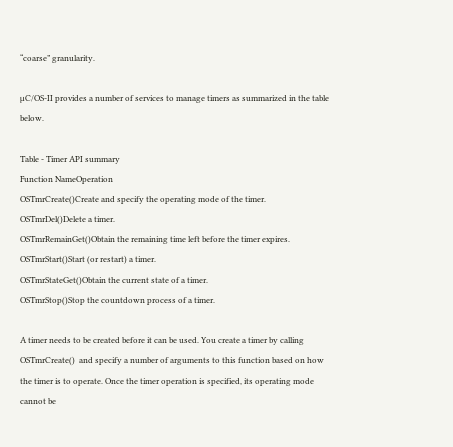“coarse” granularity.

µC/OS-II provides a number of services to manage timers as summarized in the table below.

Table - Timer API summary
Function NameOperation
OSTmrCreate()Create and specify the operating mode of the timer.
OSTmrDel()Delete a timer.
OSTmrRemainGet()Obtain the remaining time left before the timer expires.
OSTmrStart()Start (or restart) a timer.
OSTmrStateGet()Obtain the current state of a timer.
OSTmrStop()Stop the countdown process of a timer.

A timer needs to be created before it can be used. You create a timer by calling  OSTmrCreate()  and specify a number of arguments to this function based on how the timer is to operate. Once the timer operation is specified, its operating mode cannot be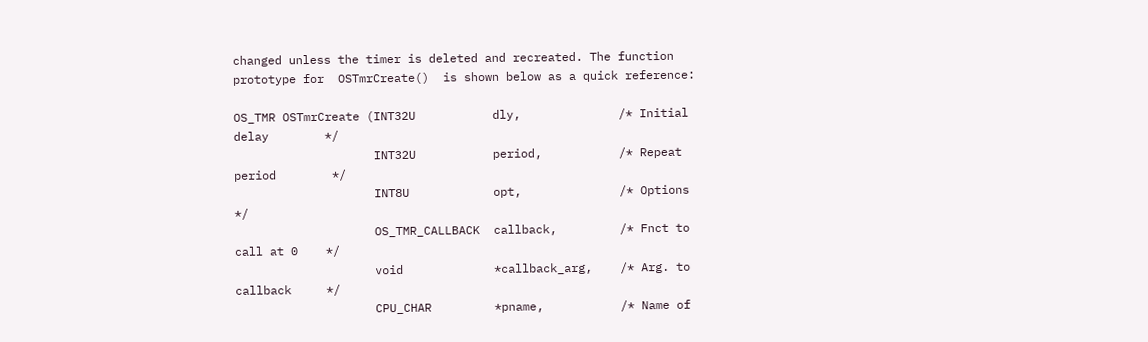changed unless the timer is deleted and recreated. The function prototype for  OSTmrCreate()  is shown below as a quick reference:

OS_TMR OSTmrCreate (INT32U           dly,              /* Initial delay        */
                    INT32U           period,           /* Repeat period        */
                    INT8U            opt,              /* Options              */
                    OS_TMR_CALLBACK  callback,         /* Fnct to call at 0    */
                    void             *callback_arg,    /* Arg. to callback     */
                    CPU_CHAR         *pname,           /* Name of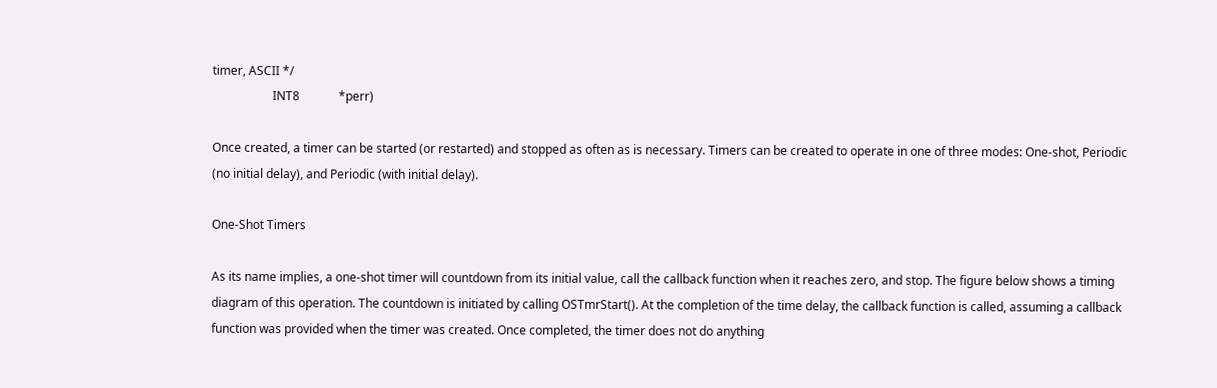timer, ASCII */
                    INT8             *perr)

Once created, a timer can be started (or restarted) and stopped as often as is necessary. Timers can be created to operate in one of three modes: One-shot, Periodic (no initial delay), and Periodic (with initial delay).

One-Shot Timers

As its name implies, a one-shot timer will countdown from its initial value, call the callback function when it reaches zero, and stop. The figure below shows a timing diagram of this operation. The countdown is initiated by calling OSTmrStart(). At the completion of the time delay, the callback function is called, assuming a callback function was provided when the timer was created. Once completed, the timer does not do anything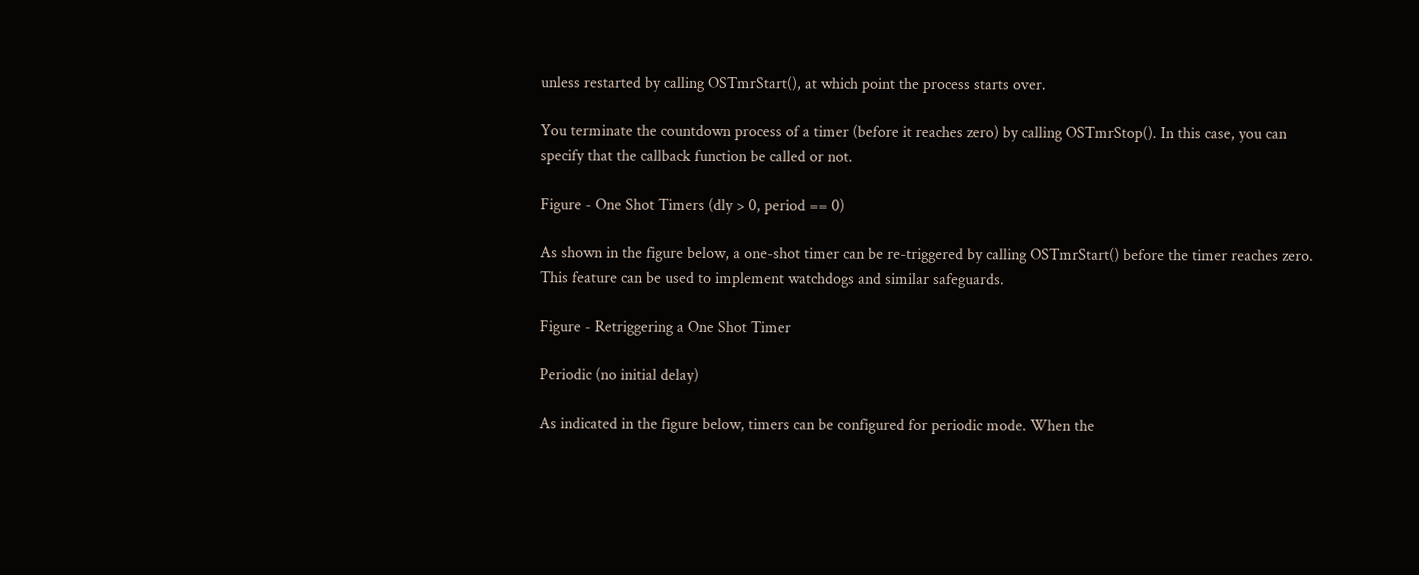unless restarted by calling OSTmrStart(), at which point the process starts over.

You terminate the countdown process of a timer (before it reaches zero) by calling OSTmrStop(). In this case, you can specify that the callback function be called or not.

Figure - One Shot Timers (dly > 0, period == 0)

As shown in the figure below, a one-shot timer can be re-triggered by calling OSTmrStart() before the timer reaches zero. This feature can be used to implement watchdogs and similar safeguards.

Figure - Retriggering a One Shot Timer

Periodic (no initial delay)

As indicated in the figure below, timers can be configured for periodic mode. When the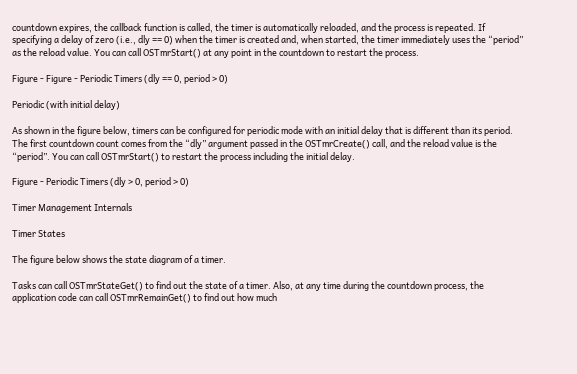countdown expires, the callback function is called, the timer is automatically reloaded, and the process is repeated. If specifying a delay of zero (i.e., dly == 0) when the timer is created and, when started, the timer immediately uses the “period” as the reload value. You can call OSTmrStart() at any point in the countdown to restart the process.

Figure - Figure - Periodic Timers (dly == 0, period > 0)

Periodic (with initial delay)

As shown in the figure below, timers can be configured for periodic mode with an initial delay that is different than its period. The first countdown count comes from the “dly” argument passed in the OSTmrCreate() call, and the reload value is the “period”. You can call OSTmrStart() to restart the process including the initial delay.

Figure - Periodic Timers (dly > 0, period > 0)

Timer Management Internals

Timer States

The figure below shows the state diagram of a timer.

Tasks can call OSTmrStateGet() to find out the state of a timer. Also, at any time during the countdown process, the application code can call OSTmrRemainGet() to find out how much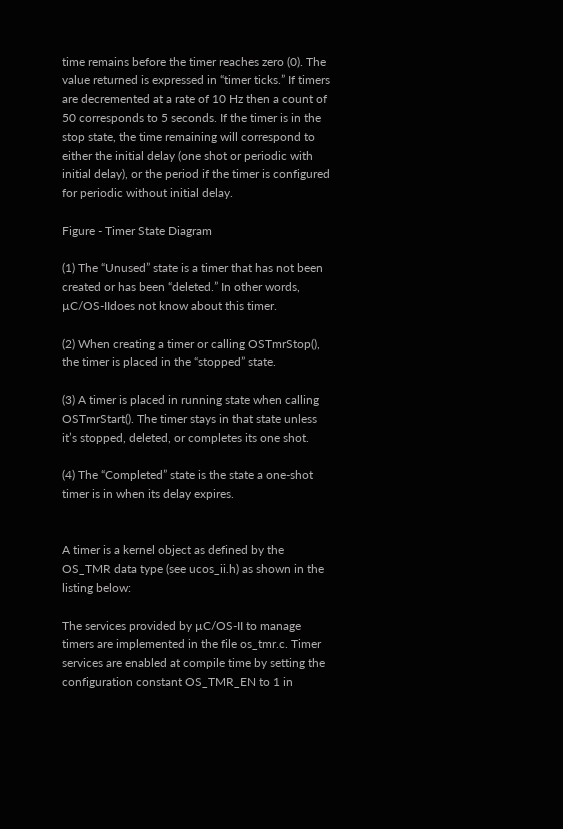time remains before the timer reaches zero (0). The value returned is expressed in “timer ticks.” If timers are decremented at a rate of 10 Hz then a count of 50 corresponds to 5 seconds. If the timer is in the stop state, the time remaining will correspond to either the initial delay (one shot or periodic with initial delay), or the period if the timer is configured for periodic without initial delay.

Figure - Timer State Diagram

(1) The “Unused” state is a timer that has not been created or has been “deleted.” In other words, µC/OS-IIdoes not know about this timer.

(2) When creating a timer or calling OSTmrStop(), the timer is placed in the “stopped” state.

(3) A timer is placed in running state when calling OSTmrStart(). The timer stays in that state unless it’s stopped, deleted, or completes its one shot.

(4) The “Completed” state is the state a one-shot timer is in when its delay expires.


A timer is a kernel object as defined by the OS_TMR data type (see ucos_ii.h) as shown in the listing below:

The services provided by µC/OS-II to manage timers are implemented in the file os_tmr.c. Timer services are enabled at compile time by setting the configuration constant OS_TMR_EN to 1 in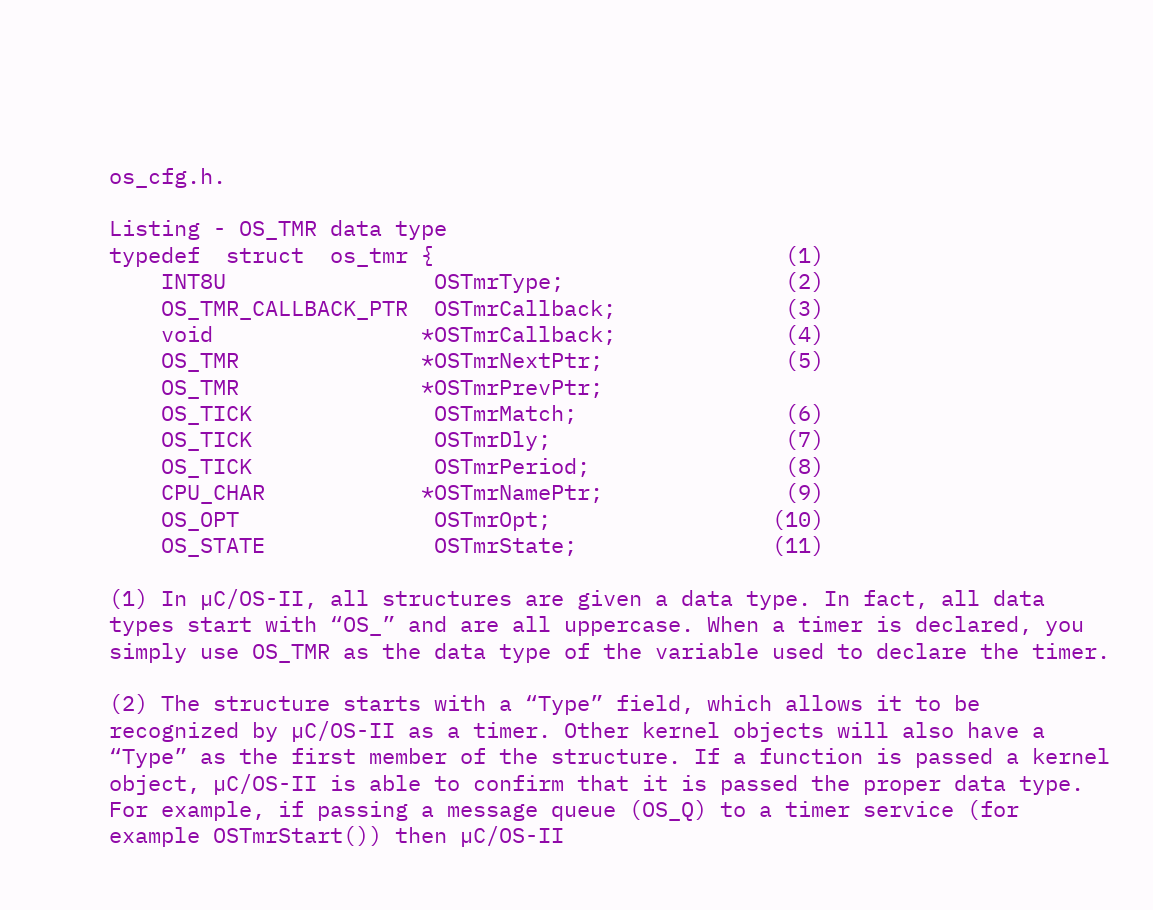os_cfg.h.

Listing - OS_TMR data type
typedef  struct  os_tmr {                           (1)
    INT8U                OSTmrType;                 (2)
    OS_TMR_CALLBACK_PTR  OSTmrCallback;             (3)
    void                *OSTmrCallback;             (4)
    OS_TMR              *OSTmrNextPtr;              (5)
    OS_TMR              *OSTmrPrevPtr;
    OS_TICK              OSTmrMatch;                (6)
    OS_TICK              OSTmrDly;                  (7)
    OS_TICK              OSTmrPeriod;               (8)
    CPU_CHAR            *OSTmrNamePtr;              (9)
    OS_OPT               OSTmrOpt;                 (10)
    OS_STATE             OSTmrState;               (11)

(1) In µC/OS-II, all structures are given a data type. In fact, all data types start with “OS_” and are all uppercase. When a timer is declared, you simply use OS_TMR as the data type of the variable used to declare the timer.

(2) The structure starts with a “Type” field, which allows it to be recognized by µC/OS-II as a timer. Other kernel objects will also have a “Type” as the first member of the structure. If a function is passed a kernel object, µC/OS-II is able to confirm that it is passed the proper data type. For example, if passing a message queue (OS_Q) to a timer service (for example OSTmrStart()) then µC/OS-II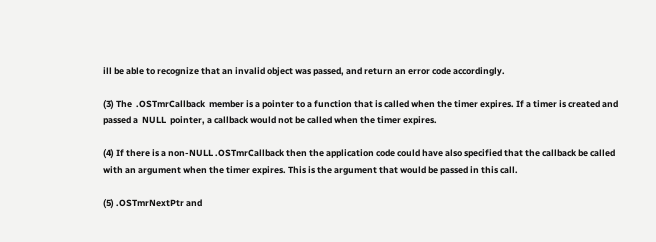ill be able to recognize that an invalid object was passed, and return an error code accordingly.

(3) The  .OSTmrCallback  member is a pointer to a function that is called when the timer expires. If a timer is created and passed a  NULL  pointer, a callback would not be called when the timer expires.

(4) If there is a non-NULL .OSTmrCallback then the application code could have also specified that the callback be called with an argument when the timer expires. This is the argument that would be passed in this call.

(5) .OSTmrNextPtr and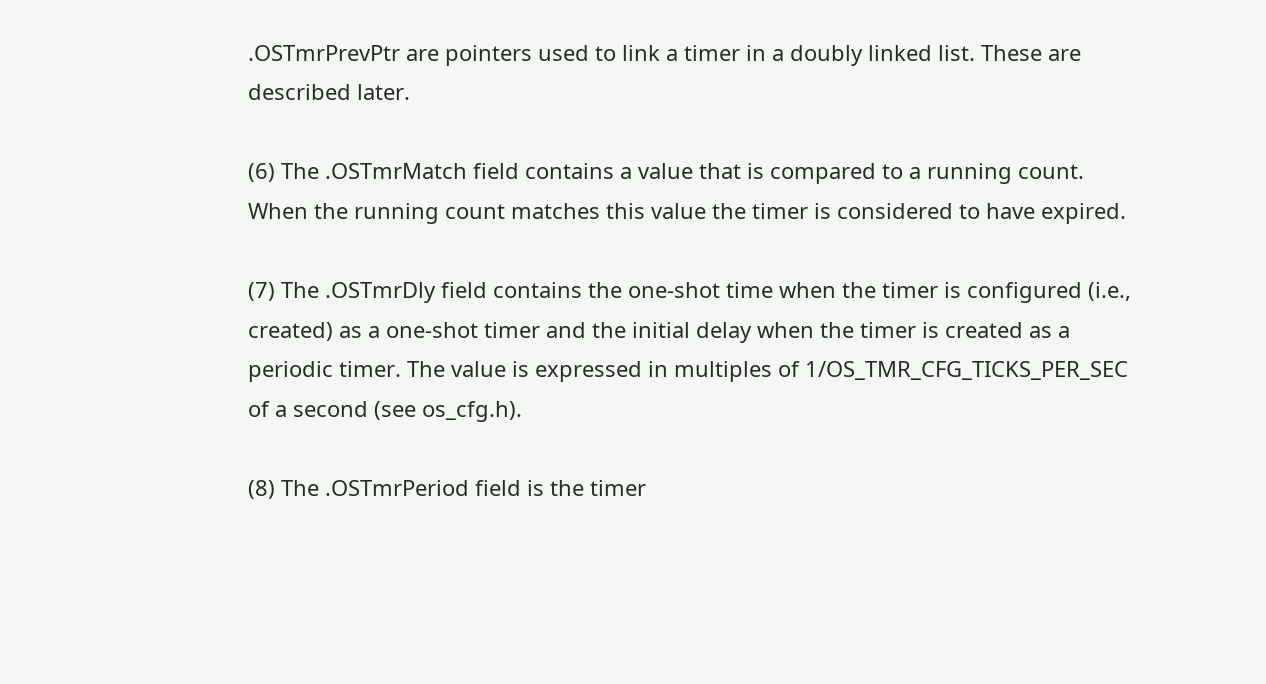.OSTmrPrevPtr are pointers used to link a timer in a doubly linked list. These are described later.

(6) The .OSTmrMatch field contains a value that is compared to a running count. When the running count matches this value the timer is considered to have expired.

(7) The .OSTmrDly field contains the one-shot time when the timer is configured (i.e., created) as a one-shot timer and the initial delay when the timer is created as a periodic timer. The value is expressed in multiples of 1/OS_TMR_CFG_TICKS_PER_SEC of a second (see os_cfg.h).

(8) The .OSTmrPeriod field is the timer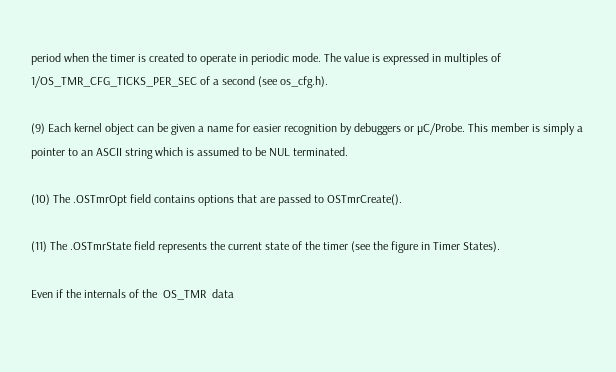period when the timer is created to operate in periodic mode. The value is expressed in multiples of 1/OS_TMR_CFG_TICKS_PER_SEC of a second (see os_cfg.h).

(9) Each kernel object can be given a name for easier recognition by debuggers or µC/Probe. This member is simply a pointer to an ASCII string which is assumed to be NUL terminated.

(10) The .OSTmrOpt field contains options that are passed to OSTmrCreate().

(11) The .OSTmrState field represents the current state of the timer (see the figure in Timer States).

Even if the internals of the  OS_TMR  data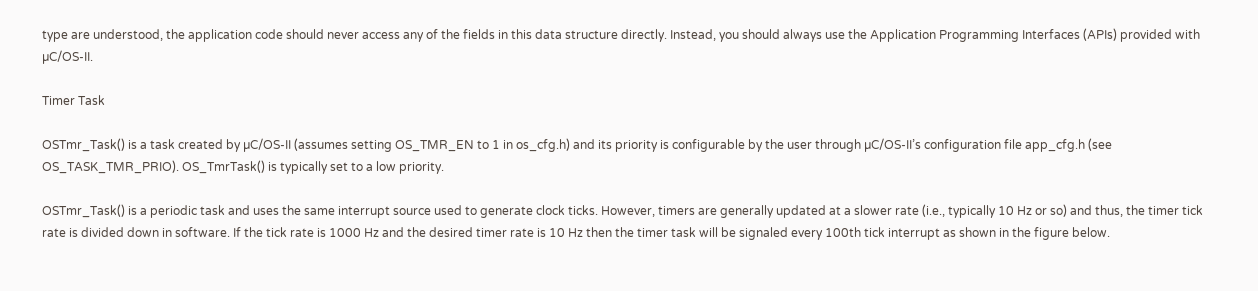type are understood, the application code should never access any of the fields in this data structure directly. Instead, you should always use the Application Programming Interfaces (APIs) provided with µC/OS-II.

Timer Task

OSTmr_Task() is a task created by µC/OS-II (assumes setting OS_TMR_EN to 1 in os_cfg.h) and its priority is configurable by the user through µC/OS-II’s configuration file app_cfg.h (see OS_TASK_TMR_PRIO). OS_TmrTask() is typically set to a low priority.

OSTmr_Task() is a periodic task and uses the same interrupt source used to generate clock ticks. However, timers are generally updated at a slower rate (i.e., typically 10 Hz or so) and thus, the timer tick rate is divided down in software. If the tick rate is 1000 Hz and the desired timer rate is 10 Hz then the timer task will be signaled every 100th tick interrupt as shown in the figure below.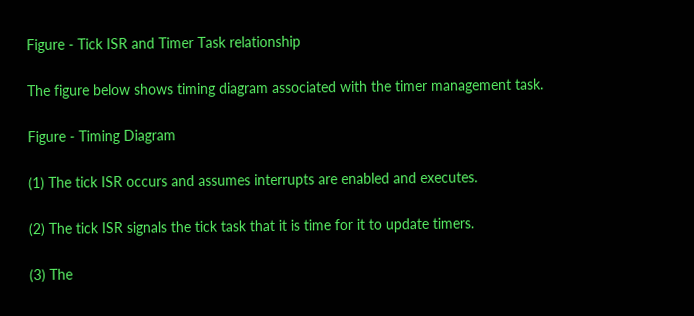Figure - Tick ISR and Timer Task relationship

The figure below shows timing diagram associated with the timer management task.

Figure - Timing Diagram

(1) The tick ISR occurs and assumes interrupts are enabled and executes.

(2) The tick ISR signals the tick task that it is time for it to update timers.

(3) The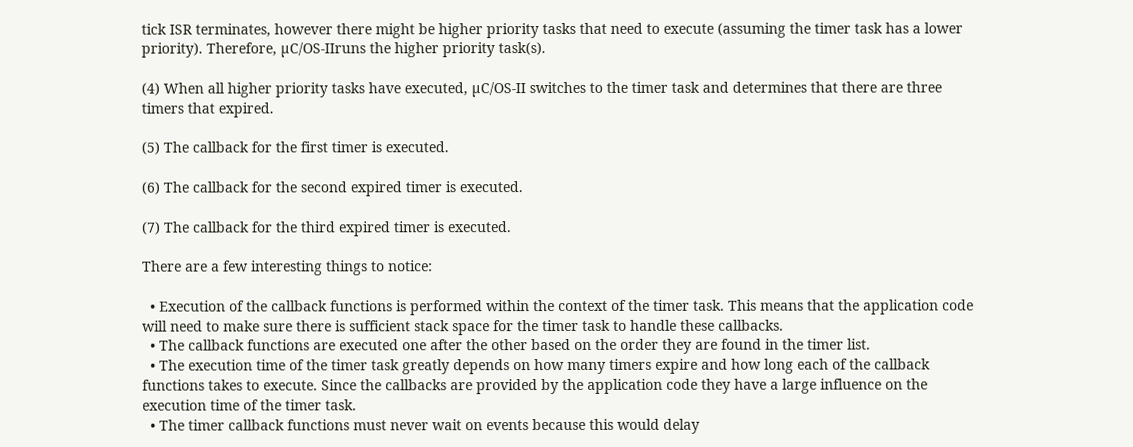tick ISR terminates, however there might be higher priority tasks that need to execute (assuming the timer task has a lower priority). Therefore, µC/OS-IIruns the higher priority task(s).

(4) When all higher priority tasks have executed, µC/OS-II switches to the timer task and determines that there are three timers that expired.

(5) The callback for the first timer is executed.

(6) The callback for the second expired timer is executed.

(7) The callback for the third expired timer is executed.

There are a few interesting things to notice:

  • Execution of the callback functions is performed within the context of the timer task. This means that the application code will need to make sure there is sufficient stack space for the timer task to handle these callbacks.
  • The callback functions are executed one after the other based on the order they are found in the timer list.
  • The execution time of the timer task greatly depends on how many timers expire and how long each of the callback functions takes to execute. Since the callbacks are provided by the application code they have a large influence on the execution time of the timer task.
  • The timer callback functions must never wait on events because this would delay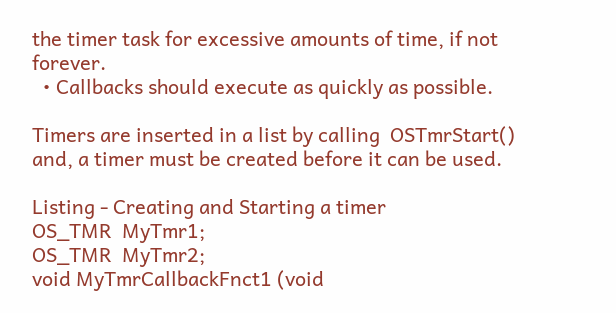the timer task for excessive amounts of time, if not forever.
  • Callbacks should execute as quickly as possible.

Timers are inserted in a list by calling  OSTmrStart()  and, a timer must be created before it can be used.

Listing - Creating and Starting a timer
OS_TMR  MyTmr1;
OS_TMR  MyTmr2;
void MyTmrCallbackFnct1 (void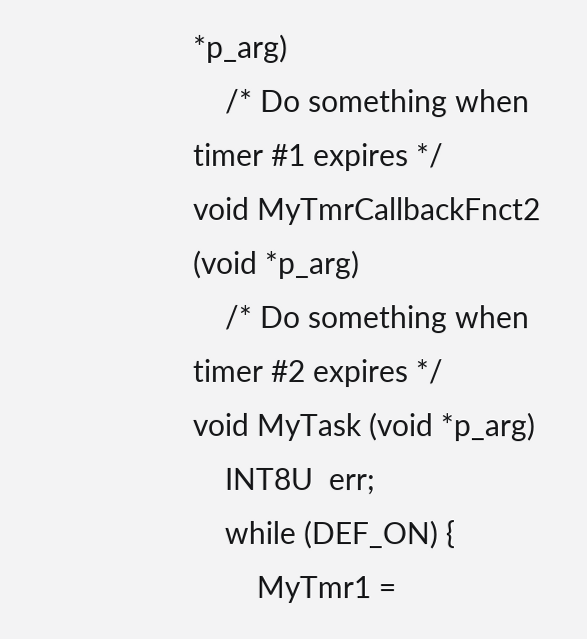*p_arg)
    /* Do something when timer #1 expires */
void MyTmrCallbackFnct2 (void *p_arg)
    /* Do something when timer #2 expires */
void MyTask (void *p_arg)
    INT8U  err;
    while (DEF_ON) {
        MyTmr1 =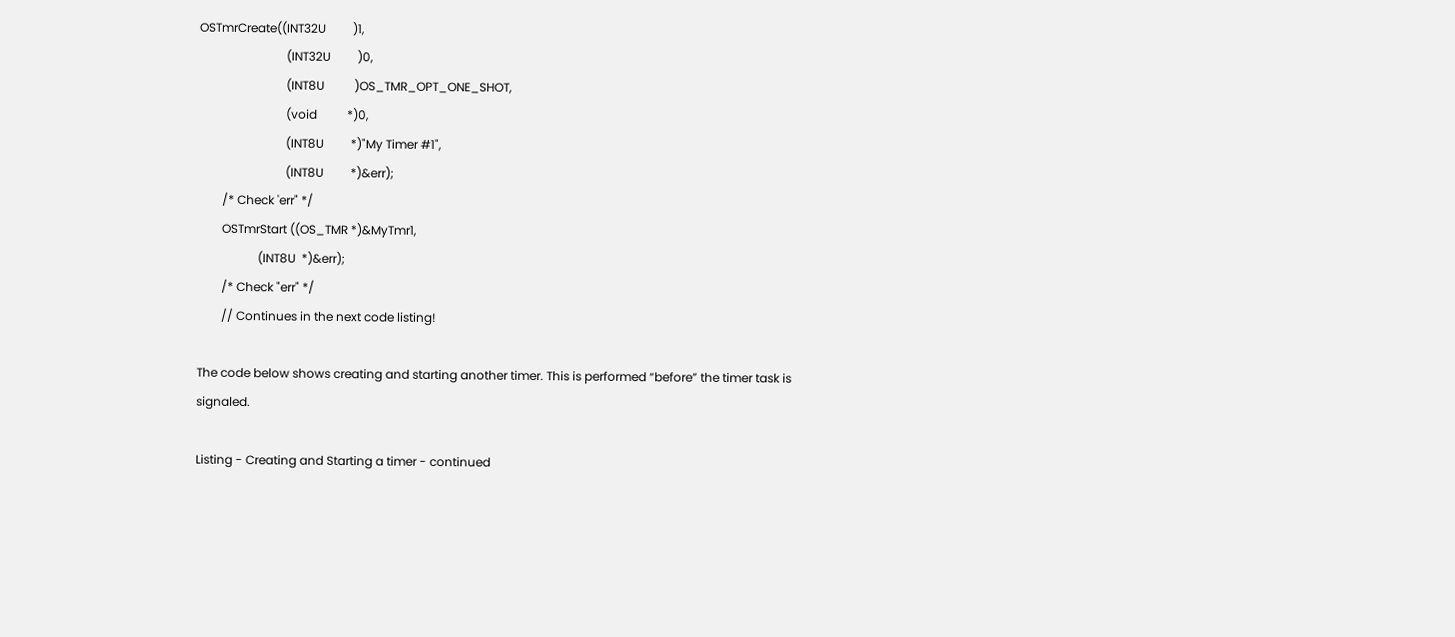OSTmrCreate((INT32U         )1,
                             (INT32U         )0,
                             (INT8U          )OS_TMR_OPT_ONE_SHOT,
                             (void          *)0,
                             (INT8U         *)"My Timer #1",
                             (INT8U         *)&err);
        /* Check 'err" */
        OSTmrStart ((OS_TMR *)&MyTmr1,
                    (INT8U  *)&err);
        /* Check "err" */
        // Continues in the next code listing!

The code below shows creating and starting another timer. This is performed “before” the timer task is signaled.

Listing - Creating and Starting a timer - continued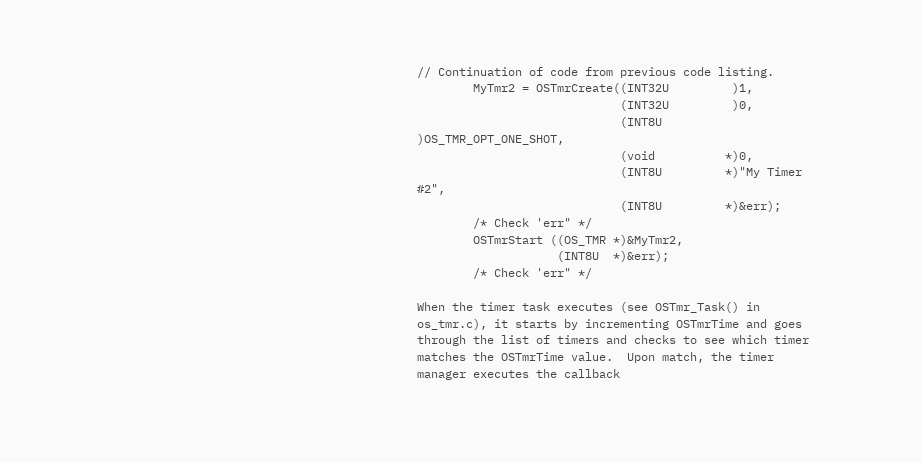// Continuation of code from previous code listing.
        MyTmr2 = OSTmrCreate((INT32U         )1,
                             (INT32U         )0,
                             (INT8U          )OS_TMR_OPT_ONE_SHOT,
                             (void          *)0,
                             (INT8U         *)"My Timer #2",
                             (INT8U         *)&err);
        /* Check 'err" */
        OSTmrStart ((OS_TMR *)&MyTmr2,
                    (INT8U  *)&err);
        /* Check 'err" */

When the timer task executes (see OSTmr_Task() in os_tmr.c), it starts by incrementing OSTmrTime and goes through the list of timers and checks to see which timer matches the OSTmrTime value.  Upon match, the timer manager executes the callback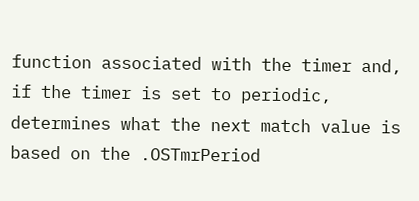function associated with the timer and, if the timer is set to periodic, determines what the next match value is based on the .OSTmrPeriod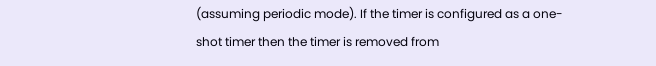(assuming periodic mode). If the timer is configured as a one-shot timer then the timer is removed from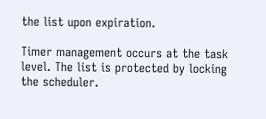the list upon expiration.

Timer management occurs at the task level. The list is protected by locking the scheduler.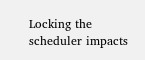Locking the scheduler impacts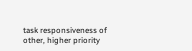task responsiveness of other, higher priority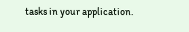tasks in your application.